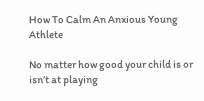How To Calm An Anxious Young Athlete

No matter how good your child is or isn’t at playing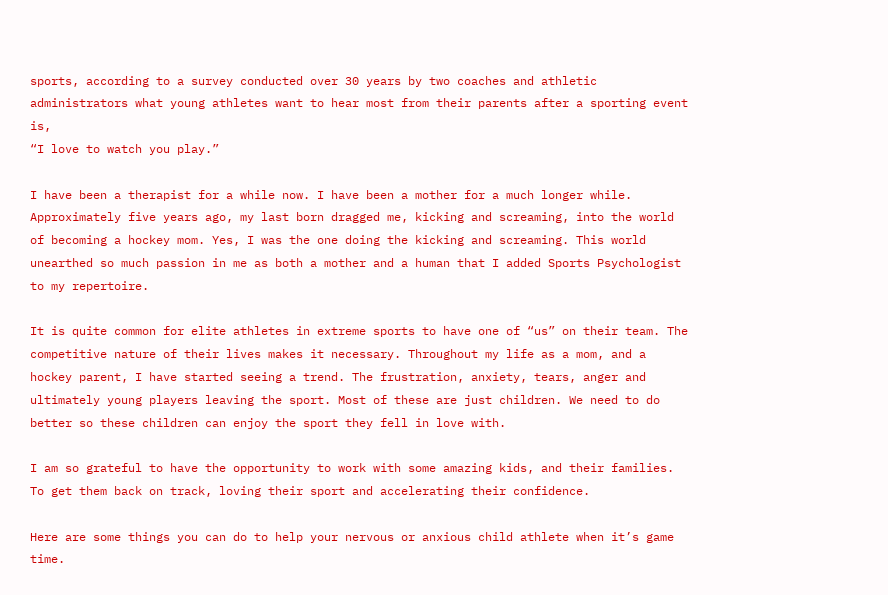sports, according to a survey conducted over 30 years by two coaches and athletic administrators what young athletes want to hear most from their parents after a sporting event is,
“I love to watch you play.”

I have been a therapist for a while now. I have been a mother for a much longer while.  Approximately five years ago, my last born dragged me, kicking and screaming, into the world of becoming a hockey mom. Yes, I was the one doing the kicking and screaming. This world unearthed so much passion in me as both a mother and a human that I added Sports Psychologist to my repertoire.

It is quite common for elite athletes in extreme sports to have one of “us” on their team. The competitive nature of their lives makes it necessary. Throughout my life as a mom, and a hockey parent, I have started seeing a trend. The frustration, anxiety, tears, anger and ultimately young players leaving the sport. Most of these are just children. We need to do better so these children can enjoy the sport they fell in love with.

I am so grateful to have the opportunity to work with some amazing kids, and their families. To get them back on track, loving their sport and accelerating their confidence.

Here are some things you can do to help your nervous or anxious child athlete when it’s game time.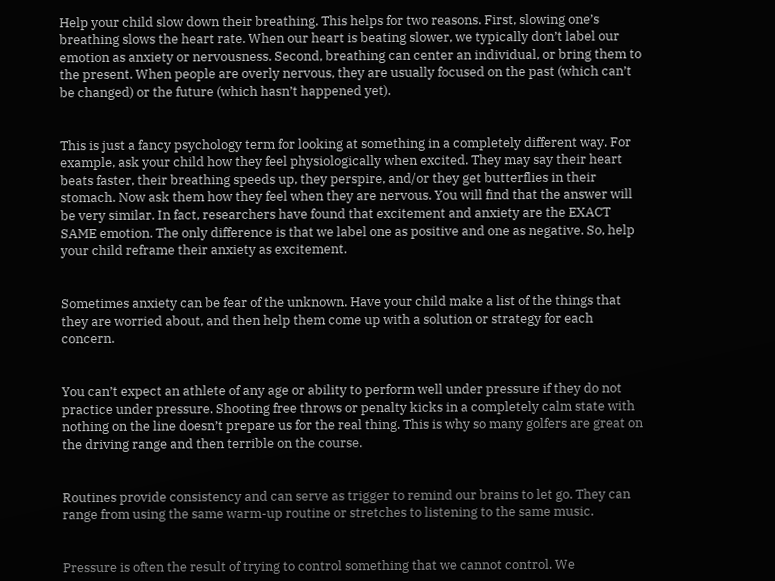Help your child slow down their breathing. This helps for two reasons. First, slowing one’s breathing slows the heart rate. When our heart is beating slower, we typically don’t label our emotion as anxiety or nervousness. Second, breathing can center an individual, or bring them to the present. When people are overly nervous, they are usually focused on the past (which can’t be changed) or the future (which hasn’t happened yet).


This is just a fancy psychology term for looking at something in a completely different way. For example, ask your child how they feel physiologically when excited. They may say their heart beats faster, their breathing speeds up, they perspire, and/or they get butterflies in their stomach. Now ask them how they feel when they are nervous. You will find that the answer will be very similar. In fact, researchers have found that excitement and anxiety are the EXACT SAME emotion. The only difference is that we label one as positive and one as negative. So, help your child reframe their anxiety as excitement.


Sometimes anxiety can be fear of the unknown. Have your child make a list of the things that they are worried about, and then help them come up with a solution or strategy for each concern.


You can’t expect an athlete of any age or ability to perform well under pressure if they do not practice under pressure. Shooting free throws or penalty kicks in a completely calm state with nothing on the line doesn’t prepare us for the real thing. This is why so many golfers are great on the driving range and then terrible on the course.


Routines provide consistency and can serve as trigger to remind our brains to let go. They can range from using the same warm-up routine or stretches to listening to the same music.


Pressure is often the result of trying to control something that we cannot control. We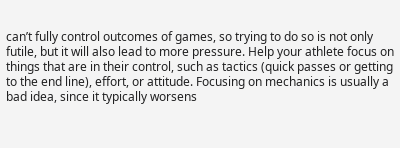can’t fully control outcomes of games, so trying to do so is not only futile, but it will also lead to more pressure. Help your athlete focus on things that are in their control, such as tactics (quick passes or getting to the end line), effort, or attitude. Focusing on mechanics is usually a bad idea, since it typically worsens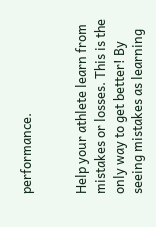performance.


Help your athlete learn from mistakes or losses. This is the only way to get better! By seeing mistakes as learning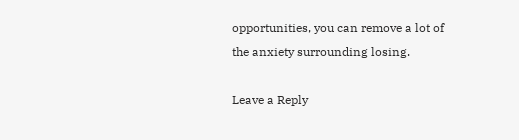opportunities, you can remove a lot of the anxiety surrounding losing.

Leave a Reply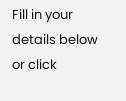Fill in your details below or click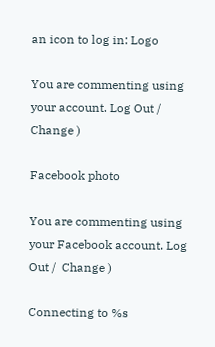an icon to log in: Logo

You are commenting using your account. Log Out /  Change )

Facebook photo

You are commenting using your Facebook account. Log Out /  Change )

Connecting to %s